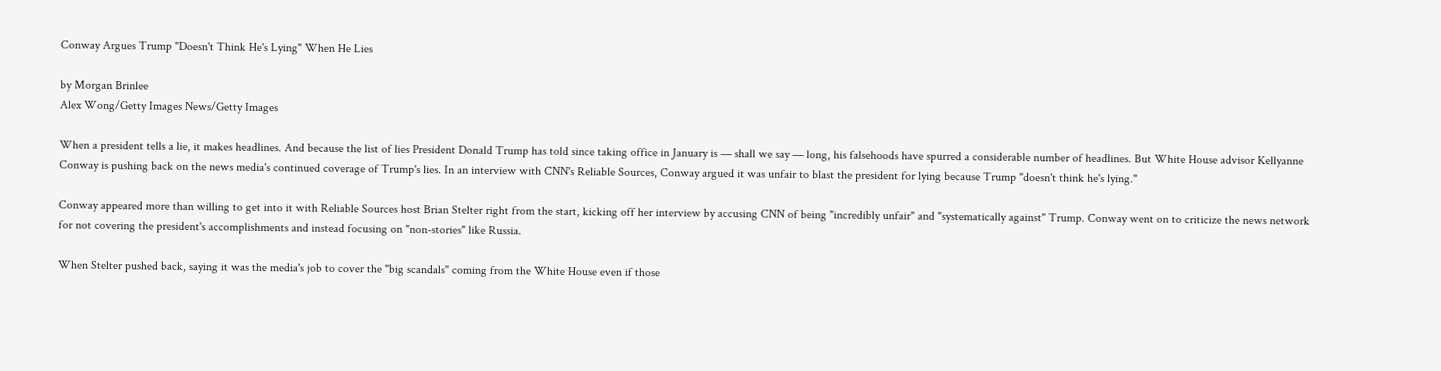Conway Argues Trump "Doesn't Think He's Lying" When He Lies

by Morgan Brinlee
Alex Wong/Getty Images News/Getty Images

When a president tells a lie, it makes headlines. And because the list of lies President Donald Trump has told since taking office in January is — shall we say — long, his falsehoods have spurred a considerable number of headlines. But White House advisor Kellyanne Conway is pushing back on the news media's continued coverage of Trump's lies. In an interview with CNN's Reliable Sources, Conway argued it was unfair to blast the president for lying because Trump "doesn't think he's lying."

Conway appeared more than willing to get into it with Reliable Sources host Brian Stelter right from the start, kicking off her interview by accusing CNN of being "incredibly unfair" and "systematically against" Trump. Conway went on to criticize the news network for not covering the president's accomplishments and instead focusing on "non-stories" like Russia.

When Stelter pushed back, saying it was the media's job to cover the "big scandals" coming from the White House even if those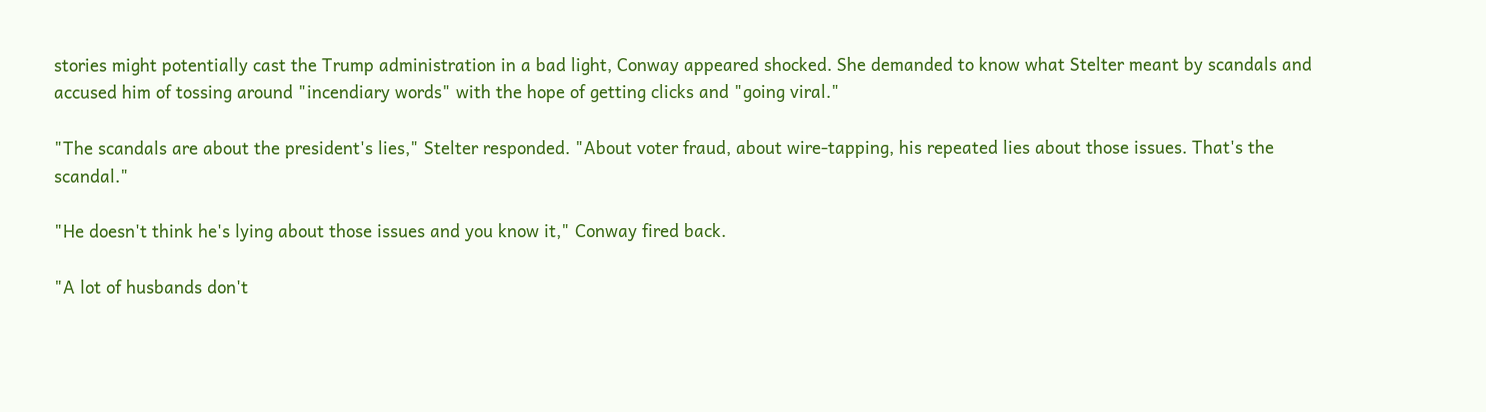stories might potentially cast the Trump administration in a bad light, Conway appeared shocked. She demanded to know what Stelter meant by scandals and accused him of tossing around "incendiary words" with the hope of getting clicks and "going viral."

"The scandals are about the president's lies," Stelter responded. "About voter fraud, about wire-tapping, his repeated lies about those issues. That's the scandal."

"He doesn't think he's lying about those issues and you know it," Conway fired back.

"A lot of husbands don't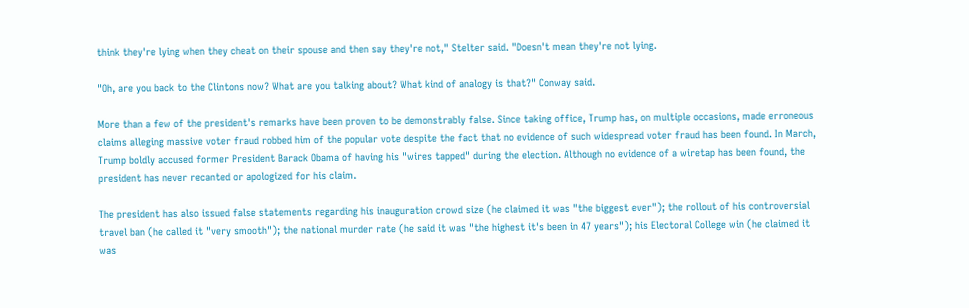think they're lying when they cheat on their spouse and then say they're not," Stelter said. "Doesn't mean they're not lying.

"Oh, are you back to the Clintons now? What are you talking about? What kind of analogy is that?" Conway said.

More than a few of the president's remarks have been proven to be demonstrably false. Since taking office, Trump has, on multiple occasions, made erroneous claims alleging massive voter fraud robbed him of the popular vote despite the fact that no evidence of such widespread voter fraud has been found. In March, Trump boldly accused former President Barack Obama of having his "wires tapped" during the election. Although no evidence of a wiretap has been found, the president has never recanted or apologized for his claim.

The president has also issued false statements regarding his inauguration crowd size (he claimed it was "the biggest ever"); the rollout of his controversial travel ban (he called it "very smooth"); the national murder rate (he said it was "the highest it's been in 47 years"); his Electoral College win (he claimed it was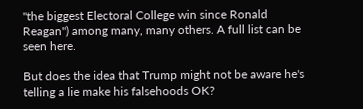"the biggest Electoral College win since Ronald Reagan") among many, many others. A full list can be seen here.

But does the idea that Trump might not be aware he's telling a lie make his falsehoods OK?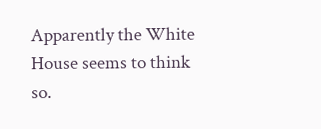Apparently the White House seems to think so.